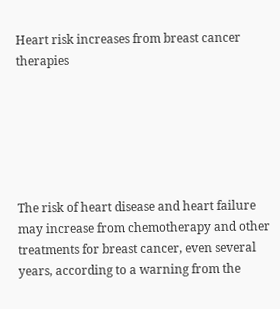Heart risk increases from breast cancer therapies






The risk of heart disease and heart failure may increase from chemotherapy and other treatments for breast cancer, even several years, according to a warning from the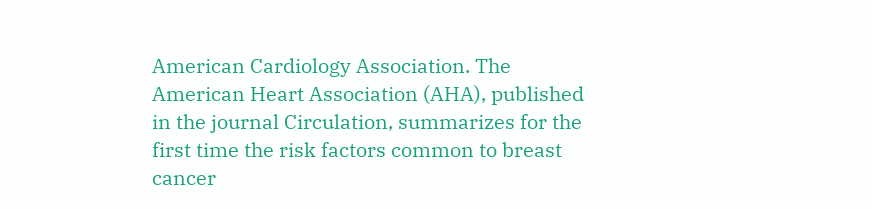American Cardiology Association. The American Heart Association (AHA), published in the journal Circulation, summarizes for the first time the risk factors common to breast cancer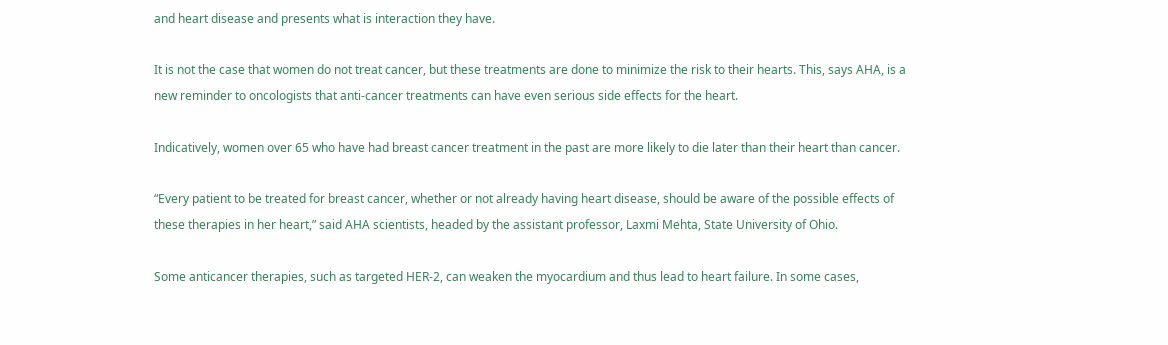and heart disease and presents what is interaction they have.

It is not the case that women do not treat cancer, but these treatments are done to minimize the risk to their hearts. This, says AHA, is a new reminder to oncologists that anti-cancer treatments can have even serious side effects for the heart.

Indicatively, women over 65 who have had breast cancer treatment in the past are more likely to die later than their heart than cancer.

“Every patient to be treated for breast cancer, whether or not already having heart disease, should be aware of the possible effects of these therapies in her heart,” said AHA scientists, headed by the assistant professor, Laxmi Mehta, State University of Ohio.

Some anticancer therapies, such as targeted HER-2, can weaken the myocardium and thus lead to heart failure. In some cases,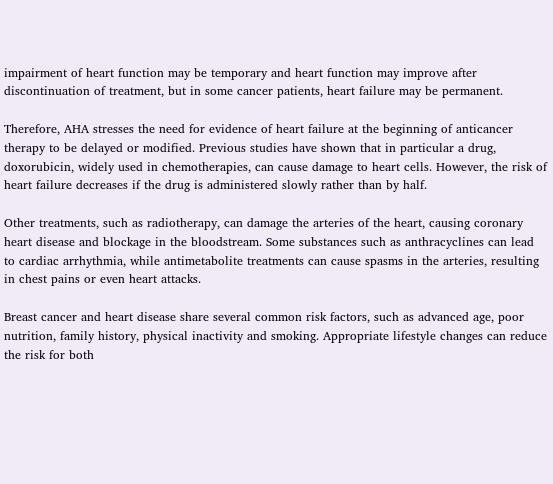impairment of heart function may be temporary and heart function may improve after discontinuation of treatment, but in some cancer patients, heart failure may be permanent.

Therefore, AHA stresses the need for evidence of heart failure at the beginning of anticancer therapy to be delayed or modified. Previous studies have shown that in particular a drug, doxorubicin, widely used in chemotherapies, can cause damage to heart cells. However, the risk of heart failure decreases if the drug is administered slowly rather than by half.

Other treatments, such as radiotherapy, can damage the arteries of the heart, causing coronary heart disease and blockage in the bloodstream. Some substances such as anthracyclines can lead to cardiac arrhythmia, while antimetabolite treatments can cause spasms in the arteries, resulting in chest pains or even heart attacks.

Breast cancer and heart disease share several common risk factors, such as advanced age, poor nutrition, family history, physical inactivity and smoking. Appropriate lifestyle changes can reduce the risk for both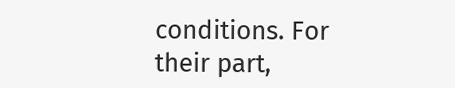conditions. For their part,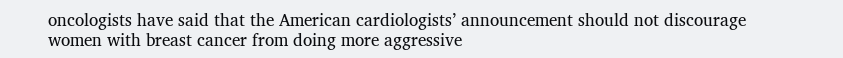oncologists have said that the American cardiologists’ announcement should not discourage women with breast cancer from doing more aggressive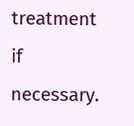treatment if necessary.